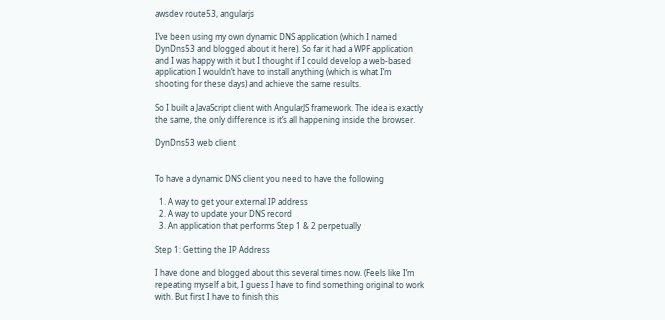awsdev route53, angularjs

I’ve been using my own dynamic DNS application (which I named DynDns53 and blogged about it here). So far it had a WPF application and I was happy with it but I thought if I could develop a web-based application I wouldn’t have to install anything (which is what I’m shooting for these days) and achieve the same results.

So I built a JavaScript client with AngularJS framework. The idea is exactly the same, the only difference is it’s all happening inside the browser.

DynDns53 web client


To have a dynamic DNS client you need to have the following

  1. A way to get your external IP address
  2. A way to update your DNS record
  3. An application that performs Step 1 & 2 perpetually

Step 1: Getting the IP Address

I have done and blogged about this several times now. (Feels like I’m repeating myself a bit, I guess I have to find something original to work with. But first I have to finish this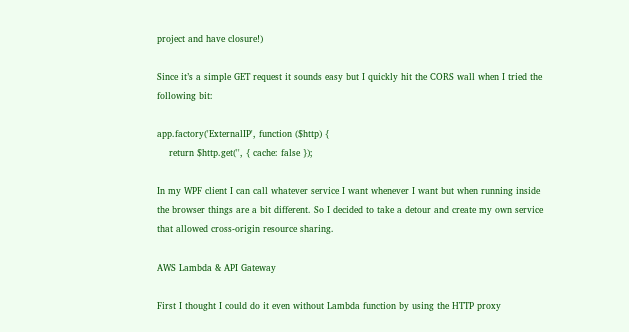project and have closure!)

Since it’s a simple GET request it sounds easy but I quickly hit the CORS wall when I tried the following bit:

app.factory('ExternalIP', function ($http) {
    return $http.get('', { cache: false });

In my WPF client I can call whatever service I want whenever I want but when running inside the browser things are a bit different. So I decided to take a detour and create my own service that allowed cross-origin resource sharing.

AWS Lambda & API Gateway

First I thought I could do it even without Lambda function by using the HTTP proxy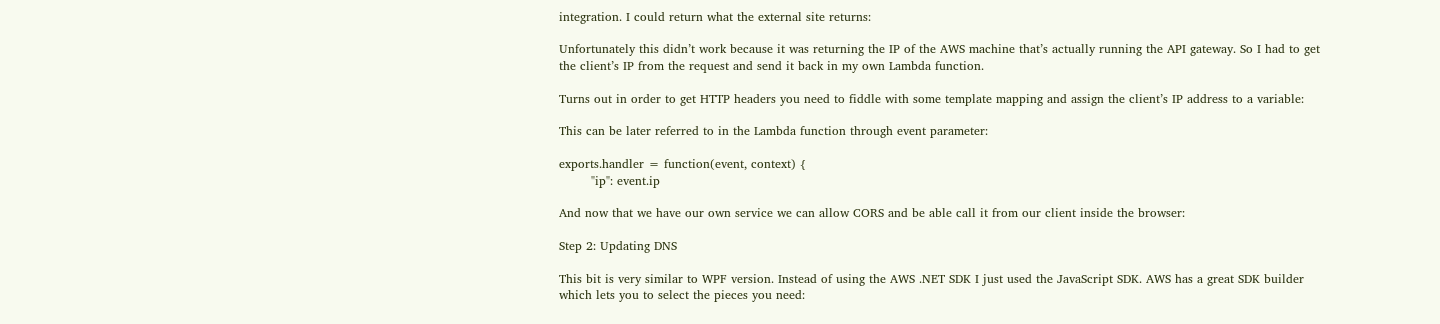integration. I could return what the external site returns:

Unfortunately this didn’t work because it was returning the IP of the AWS machine that’s actually running the API gateway. So I had to get the client’s IP from the request and send it back in my own Lambda function.

Turns out in order to get HTTP headers you need to fiddle with some template mapping and assign the client’s IP address to a variable:

This can be later referred to in the Lambda function through event parameter:

exports.handler = function(event, context) {
        "ip": event.ip

And now that we have our own service we can allow CORS and be able call it from our client inside the browser:

Step 2: Updating DNS

This bit is very similar to WPF version. Instead of using the AWS .NET SDK I just used the JavaScript SDK. AWS has a great SDK builder which lets you to select the pieces you need: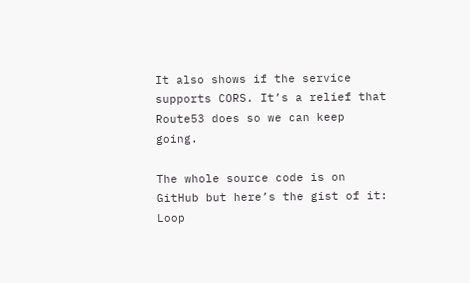It also shows if the service supports CORS. It’s a relief that Route53 does so we can keep going.

The whole source code is on GitHub but here’s the gist of it: Loop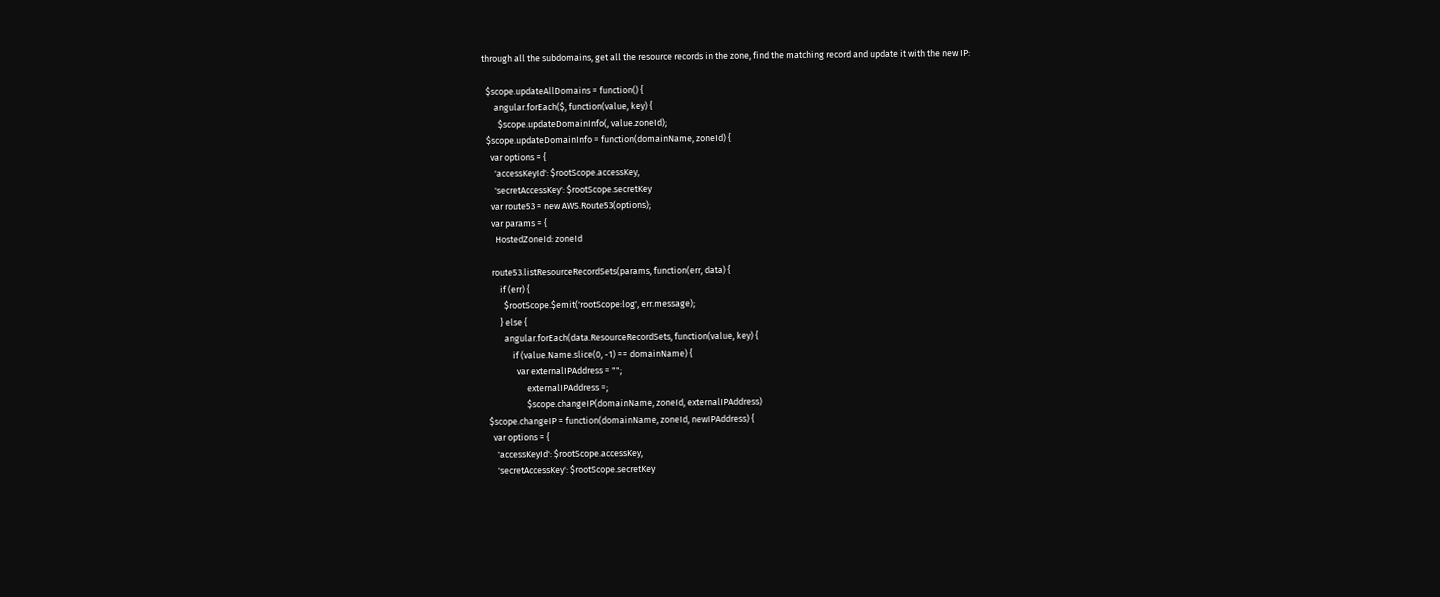through all the subdomains, get all the resource records in the zone, find the matching record and update it with the new IP:

  $scope.updateAllDomains = function() {
      angular.forEach($, function(value, key) {
        $scope.updateDomainInfo(, value.zoneId);
  $scope.updateDomainInfo = function(domainName, zoneId) {
    var options = {
      'accessKeyId': $rootScope.accessKey,
      'secretAccessKey': $rootScope.secretKey
    var route53 = new AWS.Route53(options);
    var params = {
      HostedZoneId: zoneId

    route53.listResourceRecordSets(params, function(err, data) {
        if (err) {
          $rootScope.$emit('rootScope:log', err.message);
        } else {
          angular.forEach(data.ResourceRecordSets, function(value, key) {
              if (value.Name.slice(0, -1) == domainName) {
                var externalIPAddress = "";
                     externalIPAddress =;
                     $scope.changeIP(domainName, zoneId, externalIPAddress)
  $scope.changeIP = function(domainName, zoneId, newIPAddress) {
    var options = {
      'accessKeyId': $rootScope.accessKey,
      'secretAccessKey': $rootScope.secretKey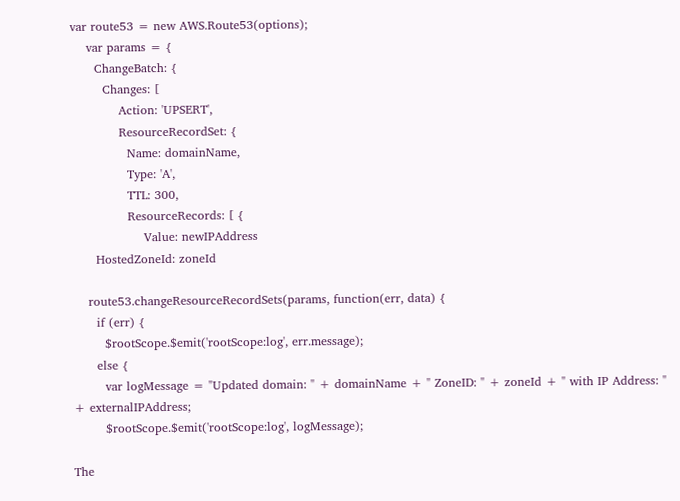var route53 = new AWS.Route53(options);
    var params = {
      ChangeBatch: {
        Changes: [
            Action: 'UPSERT',
            ResourceRecordSet: {
              Name: domainName,
              Type: 'A',
              TTL: 300,
              ResourceRecords: [ {
                  Value: newIPAddress
      HostedZoneId: zoneId

    route53.changeResourceRecordSets(params, function(err, data) {
      if (err) {
        $rootScope.$emit('rootScope:log', err.message);
      else {
        var logMessage = "Updated domain: " + domainName + " ZoneID: " + zoneId + " with IP Address: " + externalIPAddress;
        $rootScope.$emit('rootScope:log', logMessage);

The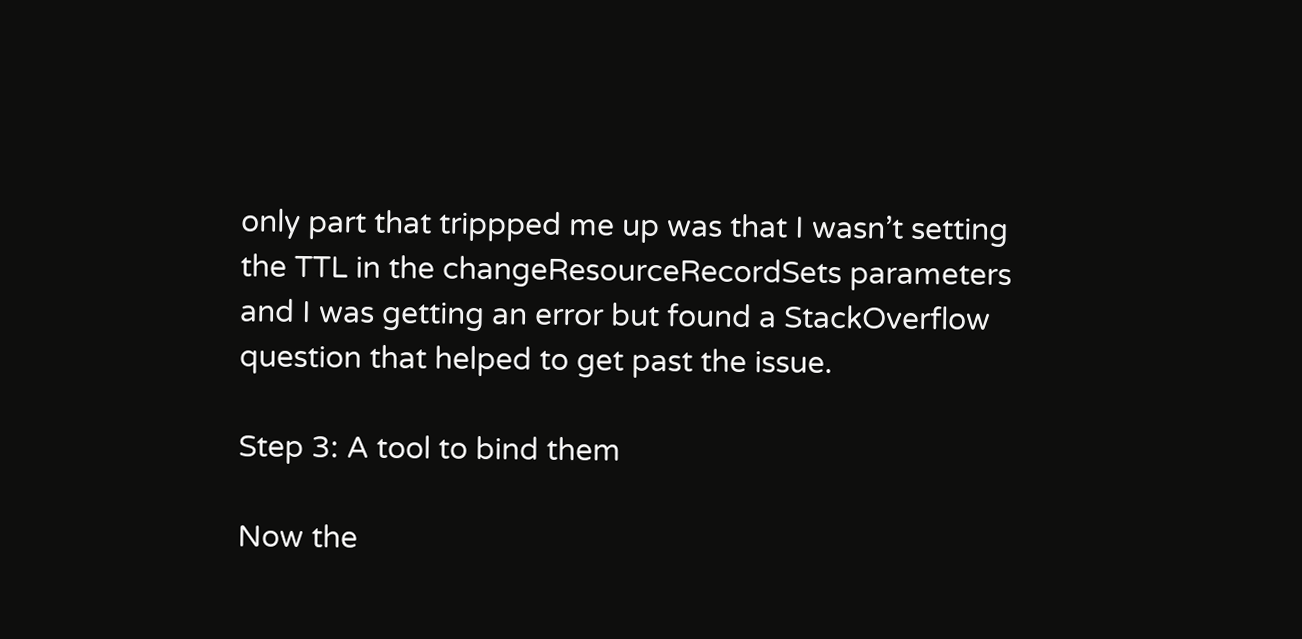only part that trippped me up was that I wasn’t setting the TTL in the changeResourceRecordSets parameters and I was getting an error but found a StackOverflow question that helped to get past the issue.

Step 3: A tool to bind them

Now the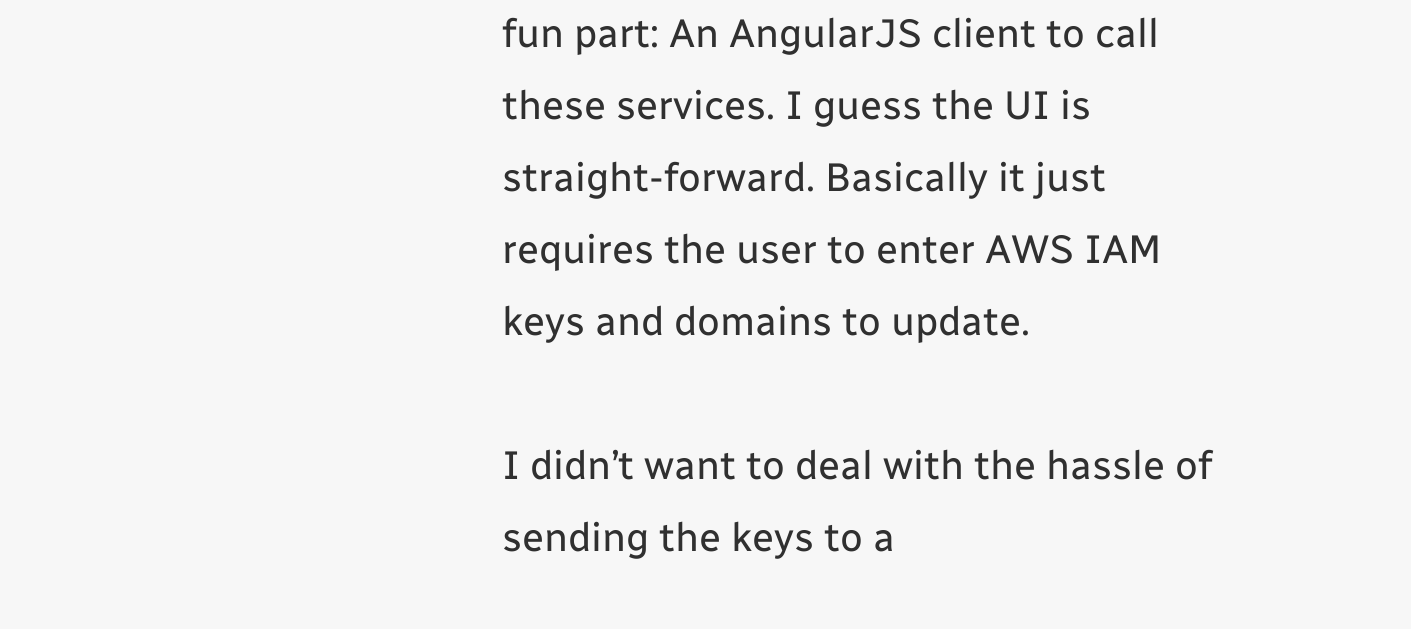fun part: An AngularJS client to call these services. I guess the UI is straight-forward. Basically it just requires the user to enter AWS IAM keys and domains to update.

I didn’t want to deal with the hassle of sending the keys to a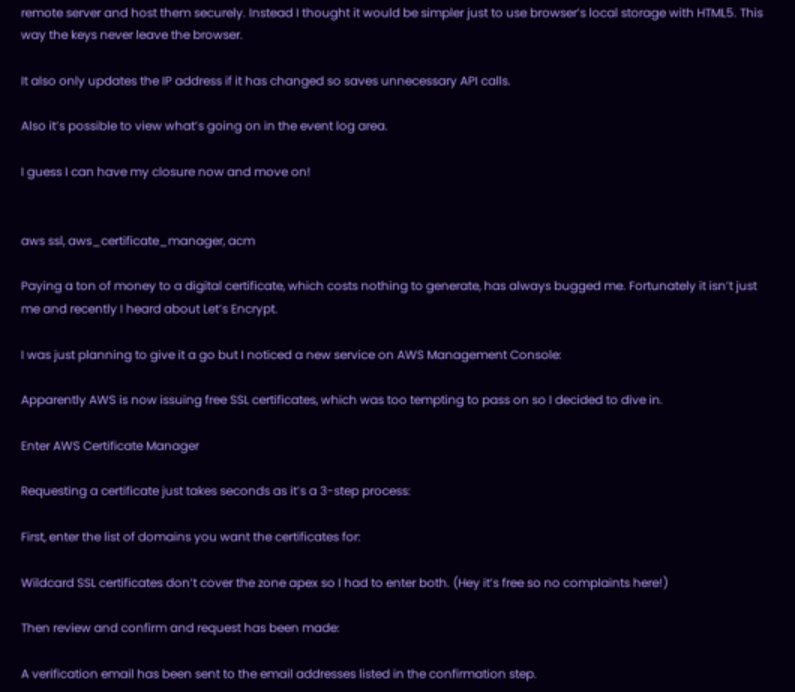remote server and host them securely. Instead I thought it would be simpler just to use browser’s local storage with HTML5. This way the keys never leave the browser.

It also only updates the IP address if it has changed so saves unnecessary API calls.

Also it’s possible to view what’s going on in the event log area.

I guess I can have my closure now and move on!


aws ssl, aws_certificate_manager, acm

Paying a ton of money to a digital certificate, which costs nothing to generate, has always bugged me. Fortunately it isn’t just me and recently I heard about Let’s Encrypt.

I was just planning to give it a go but I noticed a new service on AWS Management Console:

Apparently AWS is now issuing free SSL certificates, which was too tempting to pass on so I decided to dive in.

Enter AWS Certificate Manager

Requesting a certificate just takes seconds as it’s a 3-step process:

First, enter the list of domains you want the certificates for:

Wildcard SSL certificates don’t cover the zone apex so I had to enter both. (Hey it’s free so no complaints here!)

Then review and confirm and request has been made:

A verification email has been sent to the email addresses listed in the confirmation step.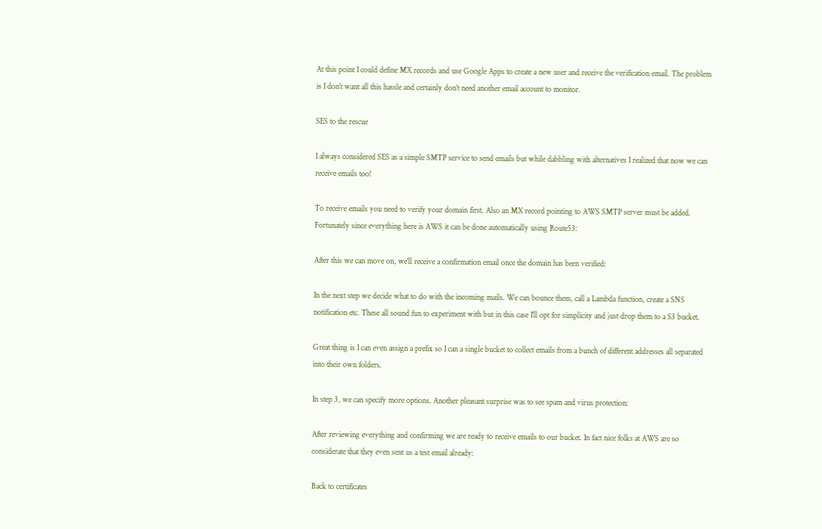At this point I could define MX records and use Google Apps to create a new user and receive the verification email. The problem is I don’t want all this hassle and certainly don’t need another email account to monitor.

SES to the rescue

I always considered SES as a simple SMTP service to send emails but while dabbling with alternatives I realized that now we can receive emails too!

To receive emails you need to verify your domain first. Also an MX record pointing to AWS SMTP server must be added. Fortunately since everything here is AWS it can be done automatically using Route53:

After this we can move on, we’ll receive a confirmation email once the domain has been verified:

In the next step we decide what to do with the incoming mails. We can bounce them, call a Lambda function, create a SNS notification etc. These all sound fun to experiment with but in this case I’ll opt for simplicity and just drop them to a S3 bucket.

Great thing is I can even assign a prefix so I can a single bucket to collect emails from a bunch of different addresses all separated into their own folders.

In step 3, we can specify more options. Another pleasant surprise was to see spam and virus protection:

After reviewing everything and confirming we are ready to receive emails to our bucket. In fact nice folks at AWS are so considerate that they even sent us a test email already:

Back to certificates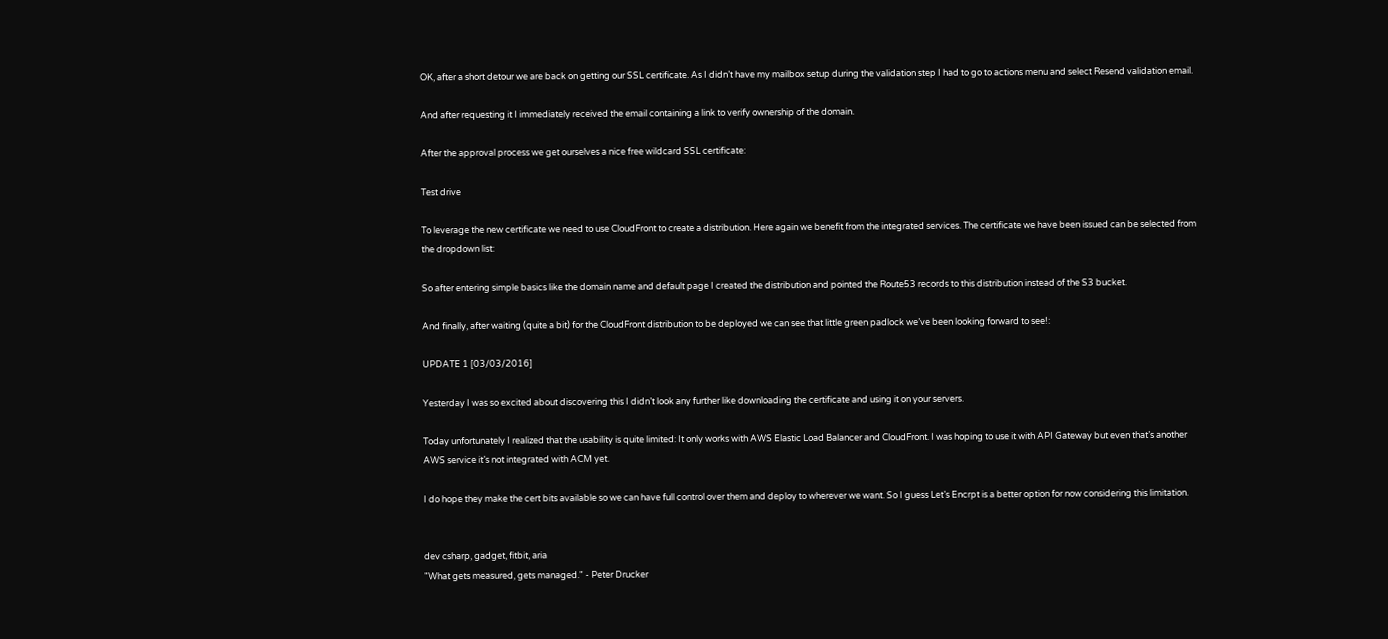OK, after a short detour we are back on getting our SSL certificate. As I didn’t have my mailbox setup during the validation step I had to go to actions menu and select Resend validation email.

And after requesting it I immediately received the email containing a link to verify ownership of the domain.

After the approval process we get ourselves a nice free wildcard SSL certificate:

Test drive

To leverage the new certificate we need to use CloudFront to create a distribution. Here again we benefit from the integrated services. The certificate we have been issued can be selected from the dropdown list:

So after entering simple basics like the domain name and default page I created the distribution and pointed the Route53 records to this distribution instead of the S3 bucket.

And finally, after waiting (quite a bit) for the CloudFront distribution to be deployed we can see that little green padlock we’ve been looking forward to see!:

UPDATE 1 [03/03/2016]

Yesterday I was so excited about discovering this I didn’t look any further like downloading the certificate and using it on your servers.

Today unfortunately I realized that the usability is quite limited: It only works with AWS Elastic Load Balancer and CloudFront. I was hoping to use it with API Gateway but even that’s another AWS service it’s not integrated with ACM yet.

I do hope they make the cert bits available so we can have full control over them and deploy to wherever we want. So I guess Let’s Encrpt is a better option for now considering this limitation.


dev csharp, gadget, fitbit, aria
"What gets measured, gets managed." - Peter Drucker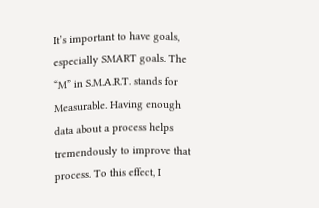It’s important to have goals, especially SMART goals. The “M” in S.M.A.R.T. stands for Measurable. Having enough data about a process helps tremendously to improve that process. To this effect, I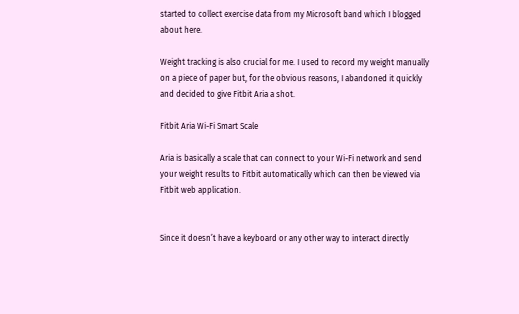started to collect exercise data from my Microsoft band which I blogged about here.

Weight tracking is also crucial for me. I used to record my weight manually on a piece of paper but, for the obvious reasons, I abandoned it quickly and decided to give Fitbit Aria a shot.

Fitbit Aria Wi-Fi Smart Scale

Aria is basically a scale that can connect to your Wi-Fi network and send your weight results to Fitbit automatically which can then be viewed via Fitbit web application.


Since it doesn’t have a keyboard or any other way to interact directly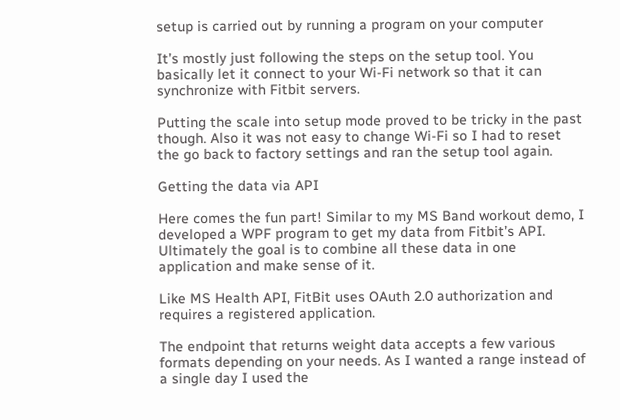setup is carried out by running a program on your computer

It’s mostly just following the steps on the setup tool. You basically let it connect to your Wi-Fi network so that it can synchronize with Fitbit servers.

Putting the scale into setup mode proved to be tricky in the past though. Also it was not easy to change Wi-Fi so I had to reset the go back to factory settings and ran the setup tool again.

Getting the data via API

Here comes the fun part! Similar to my MS Band workout demo, I developed a WPF program to get my data from Fitbit’s API. Ultimately the goal is to combine all these data in one application and make sense of it.

Like MS Health API, FitBit uses OAuth 2.0 authorization and requires a registered application.

The endpoint that returns weight data accepts a few various formats depending on your needs. As I wanted a range instead of a single day I used the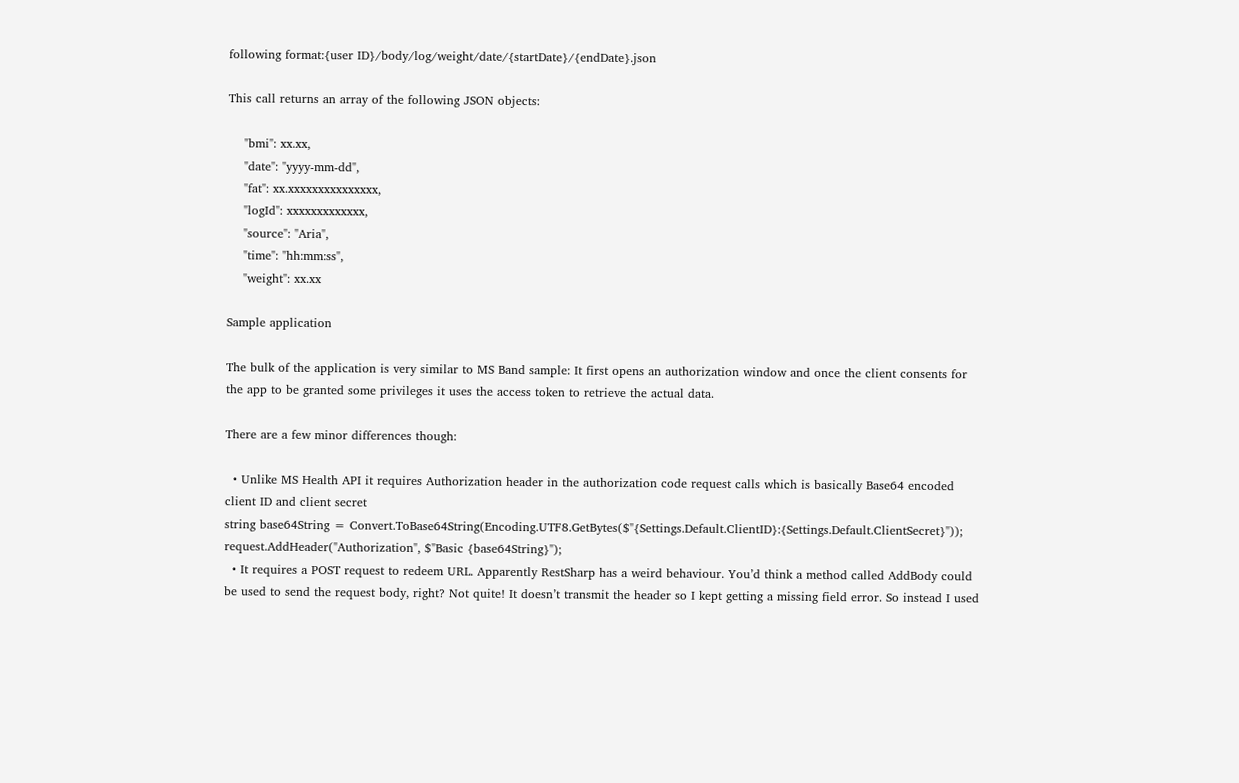following format:{user ID}/body/log/weight/date/{startDate}/{endDate}.json

This call returns an array of the following JSON objects:

    "bmi": xx.xx,
    "date": "yyyy-mm-dd",
    "fat": xx.xxxxxxxxxxxxxxx,
    "logId": xxxxxxxxxxxxx,
    "source": "Aria",
    "time": "hh:mm:ss",
    "weight": xx.xx

Sample application

The bulk of the application is very similar to MS Band sample: It first opens an authorization window and once the client consents for the app to be granted some privileges it uses the access token to retrieve the actual data.

There are a few minor differences though:

  • Unlike MS Health API it requires Authorization header in the authorization code request calls which is basically Base64 encoded client ID and client secret
string base64String = Convert.ToBase64String(Encoding.UTF8.GetBytes($"{Settings.Default.ClientID}:{Settings.Default.ClientSecret}"));
request.AddHeader("Authorization", $"Basic {base64String}");
  • It requires a POST request to redeem URL. Apparently RestSharp has a weird behaviour. You’d think a method called AddBody could be used to send the request body, right? Not quite! It doesn’t transmit the header so I kept getting a missing field error. So instead I used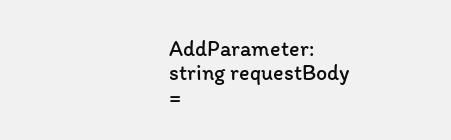AddParameter:
string requestBody =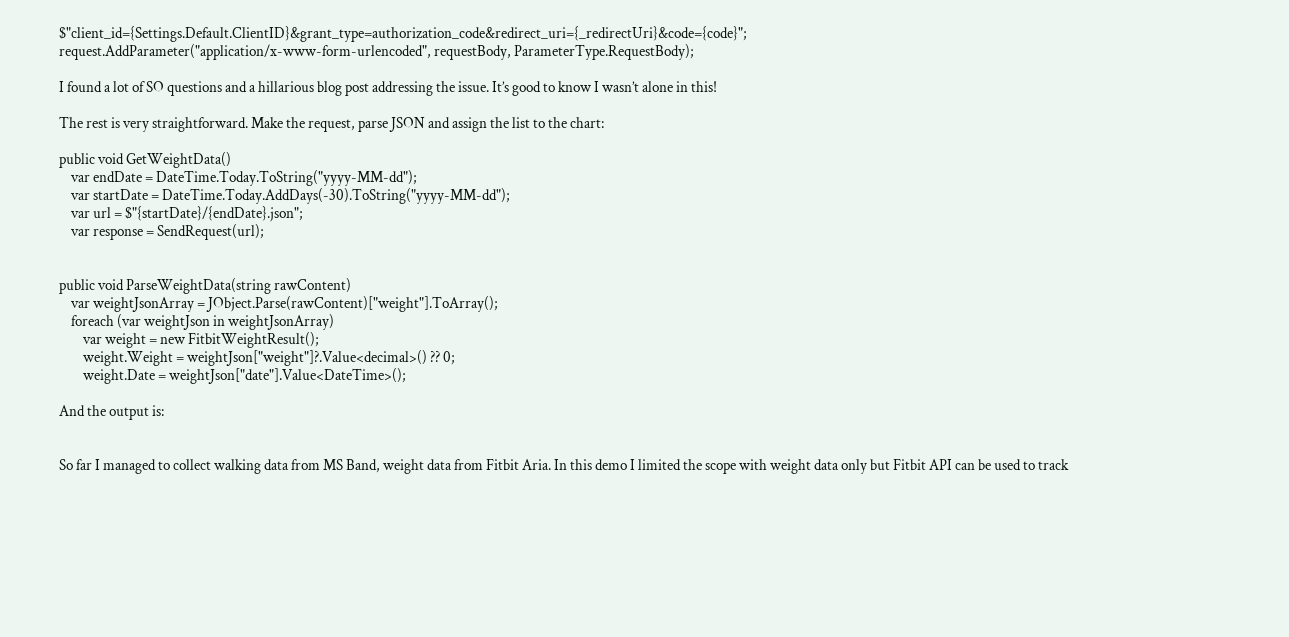$"client_id={Settings.Default.ClientID}&grant_type=authorization_code&redirect_uri={_redirectUri}&code={code}";
request.AddParameter("application/x-www-form-urlencoded", requestBody, ParameterType.RequestBody);

I found a lot of SO questions and a hillarious blog post addressing the issue. It’s good to know I wasn’t alone in this!

The rest is very straightforward. Make the request, parse JSON and assign the list to the chart:

public void GetWeightData()
    var endDate = DateTime.Today.ToString("yyyy-MM-dd");
    var startDate = DateTime.Today.AddDays(-30).ToString("yyyy-MM-dd");
    var url = $"{startDate}/{endDate}.json";
    var response = SendRequest(url);


public void ParseWeightData(string rawContent)
    var weightJsonArray = JObject.Parse(rawContent)["weight"].ToArray();
    foreach (var weightJson in weightJsonArray)
        var weight = new FitbitWeightResult();
        weight.Weight = weightJson["weight"]?.Value<decimal>() ?? 0;
        weight.Date = weightJson["date"].Value<DateTime>();

And the output is:


So far I managed to collect walking data from MS Band, weight data from Fitbit Aria. In this demo I limited the scope with weight data only but Fitbit API can be used to track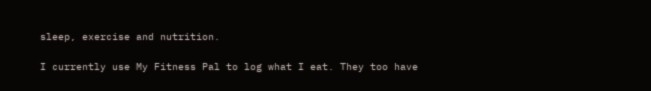sleep, exercise and nutrition.

I currently use My Fitness Pal to log what I eat. They too have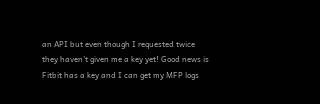an API but even though I requested twice they haven’t given me a key yet! Good news is Fitbit has a key and I can get my MFP logs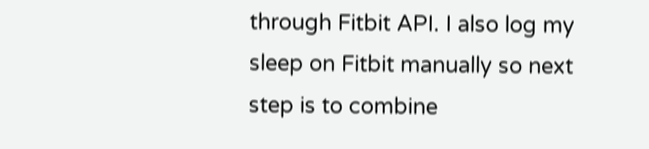through Fitbit API. I also log my sleep on Fitbit manually so next step is to combine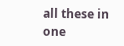all these in one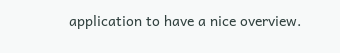application to have a nice overview.